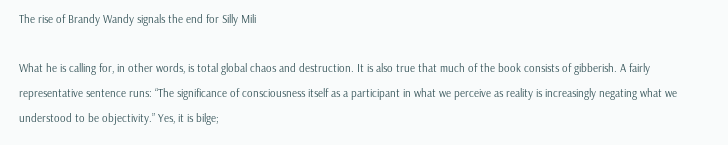The rise of Brandy Wandy signals the end for Silly Mili

What he is calling for, in other words, is total global chaos and destruction. It is also true that much of the book consists of gibberish. A fairly representative sentence runs: “The significance of consciousness itself as a participant in what we perceive as reality is increasingly negating what we understood to be objectivity.” Yes, it is bilge;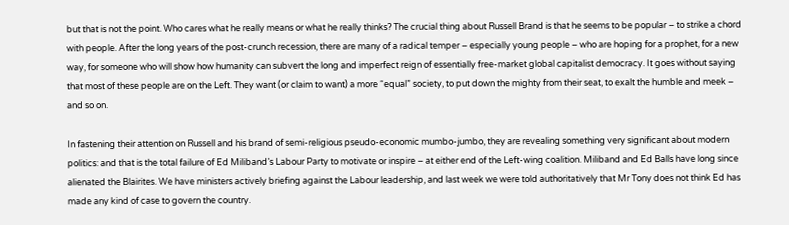but that is not the point. Who cares what he really means or what he really thinks? The crucial thing about Russell Brand is that he seems to be popular – to strike a chord with people. After the long years of the post-crunch recession, there are many of a radical temper – especially young people – who are hoping for a prophet, for a new way, for someone who will show how humanity can subvert the long and imperfect reign of essentially free-market global capitalist democracy. It goes without saying that most of these people are on the Left. They want (or claim to want) a more “equal” society, to put down the mighty from their seat, to exalt the humble and meek – and so on.

In fastening their attention on Russell and his brand of semi-religious pseudo-economic mumbo-jumbo, they are revealing something very significant about modern politics: and that is the total failure of Ed Miliband’s Labour Party to motivate or inspire – at either end of the Left-wing coalition. Miliband and Ed Balls have long since alienated the Blairites. We have ministers actively briefing against the Labour leadership, and last week we were told authoritatively that Mr Tony does not think Ed has made any kind of case to govern the country.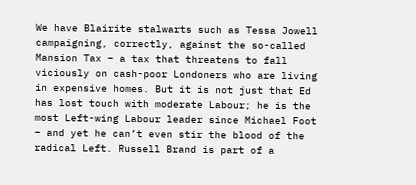We have Blairite stalwarts such as Tessa Jowell campaigning, correctly, against the so-called Mansion Tax – a tax that threatens to fall viciously on cash-poor Londoners who are living in expensive homes. But it is not just that Ed has lost touch with moderate Labour; he is the most Left-wing Labour leader since Michael Foot – and yet he can’t even stir the blood of the radical Left. Russell Brand is part of a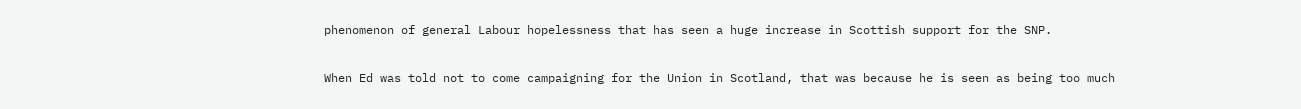phenomenon of general Labour hopelessness that has seen a huge increase in Scottish support for the SNP.

When Ed was told not to come campaigning for the Union in Scotland, that was because he is seen as being too much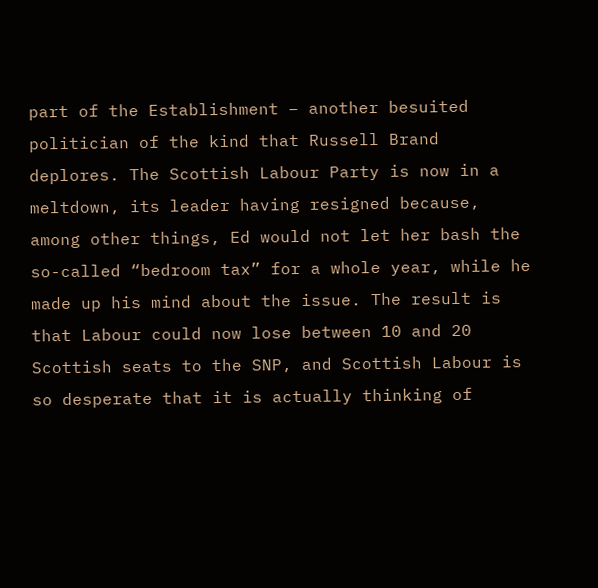part of the Establishment – another besuited politician of the kind that Russell Brand deplores. The Scottish Labour Party is now in a meltdown, its leader having resigned because, among other things, Ed would not let her bash the so-called “bedroom tax” for a whole year, while he made up his mind about the issue. The result is that Labour could now lose between 10 and 20 Scottish seats to the SNP, and Scottish Labour is so desperate that it is actually thinking of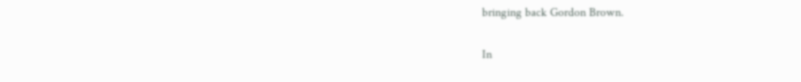bringing back Gordon Brown.

In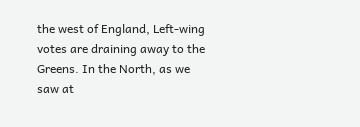the west of England, Left-wing votes are draining away to the Greens. In the North, as we saw at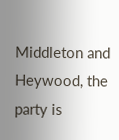Middleton and Heywood, the party is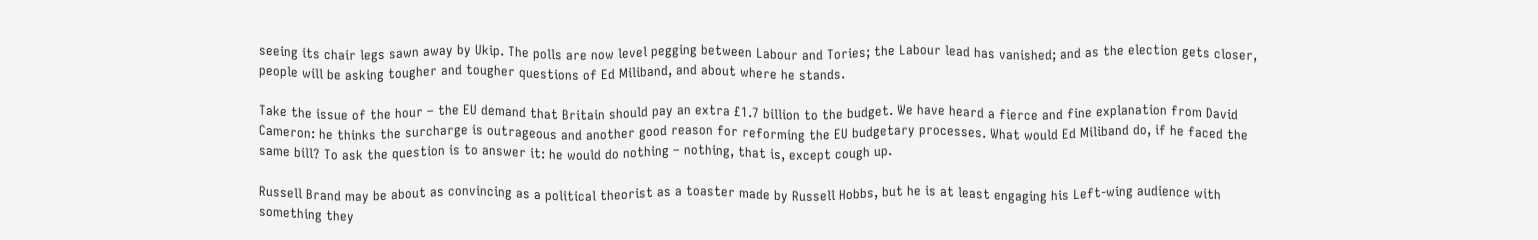seeing its chair legs sawn away by Ukip. The polls are now level pegging between Labour and Tories; the Labour lead has vanished; and as the election gets closer, people will be asking tougher and tougher questions of Ed Miliband, and about where he stands.

Take the issue of the hour – the EU demand that Britain should pay an extra £1.7 billion to the budget. We have heard a fierce and fine explanation from David Cameron: he thinks the surcharge is outrageous and another good reason for reforming the EU budgetary processes. What would Ed Miliband do, if he faced the same bill? To ask the question is to answer it: he would do nothing – nothing, that is, except cough up.

Russell Brand may be about as convincing as a political theorist as a toaster made by Russell Hobbs, but he is at least engaging his Left-wing audience with something they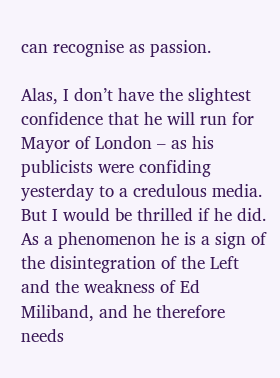can recognise as passion.

Alas, I don’t have the slightest confidence that he will run for Mayor of London – as his publicists were confiding yesterday to a credulous media. But I would be thrilled if he did. As a phenomenon he is a sign of the disintegration of the Left and the weakness of Ed Miliband, and he therefore needs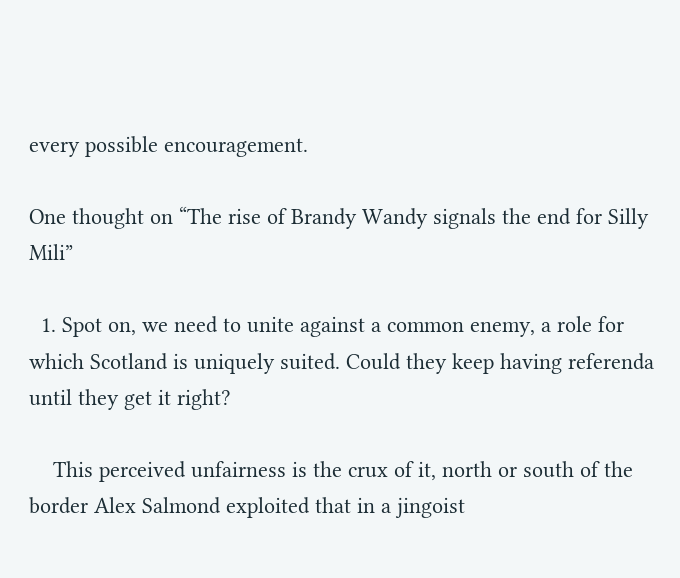every possible encouragement.

One thought on “The rise of Brandy Wandy signals the end for Silly Mili”

  1. Spot on, we need to unite against a common enemy, a role for which Scotland is uniquely suited. Could they keep having referenda until they get it right?

    This perceived unfairness is the crux of it, north or south of the border Alex Salmond exploited that in a jingoist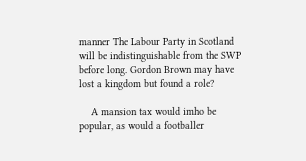manner The Labour Party in Scotland will be indistinguishable from the SWP before long. Gordon Brown may have lost a kingdom but found a role?

    A mansion tax would imho be popular, as would a footballer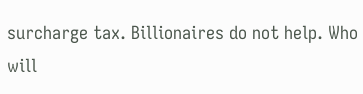surcharge tax. Billionaires do not help. Who will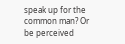speak up for the common man? Or be perceived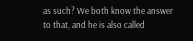as such? We both know the answer to that, and he is also called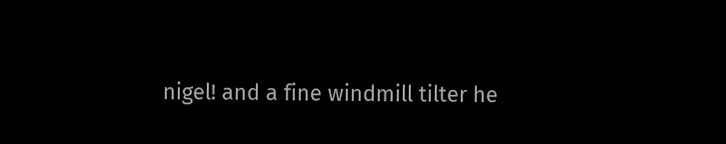nigel! and a fine windmill tilter he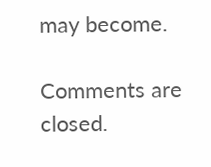may become.

Comments are closed.